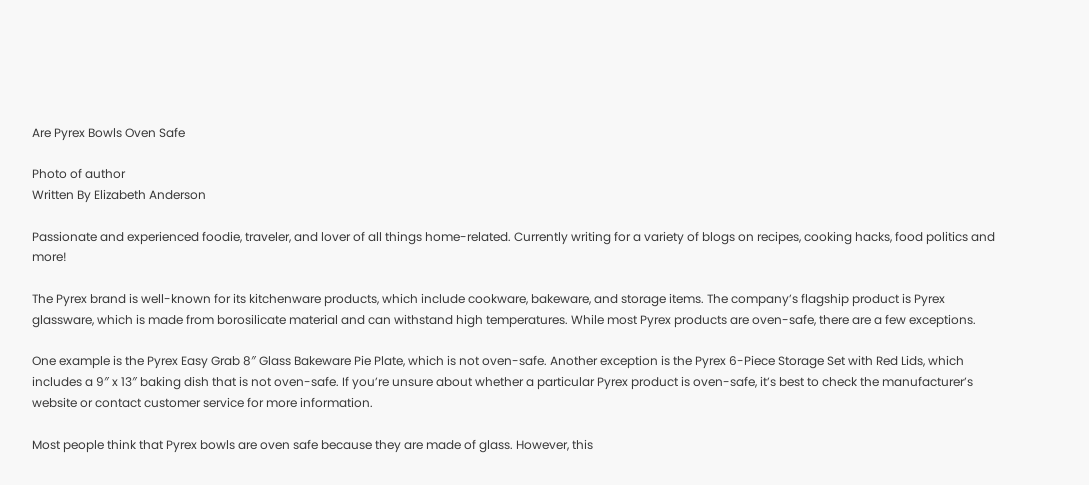Are Pyrex Bowls Oven Safe

Photo of author
Written By Elizabeth Anderson

Passionate and experienced foodie, traveler, and lover of all things home-related. Currently writing for a variety of blogs on recipes, cooking hacks, food politics and more!

The Pyrex brand is well-known for its kitchenware products, which include cookware, bakeware, and storage items. The company’s flagship product is Pyrex glassware, which is made from borosilicate material and can withstand high temperatures. While most Pyrex products are oven-safe, there are a few exceptions.

One example is the Pyrex Easy Grab 8″ Glass Bakeware Pie Plate, which is not oven-safe. Another exception is the Pyrex 6-Piece Storage Set with Red Lids, which includes a 9″ x 13″ baking dish that is not oven-safe. If you’re unsure about whether a particular Pyrex product is oven-safe, it’s best to check the manufacturer’s website or contact customer service for more information.

Most people think that Pyrex bowls are oven safe because they are made of glass. However, this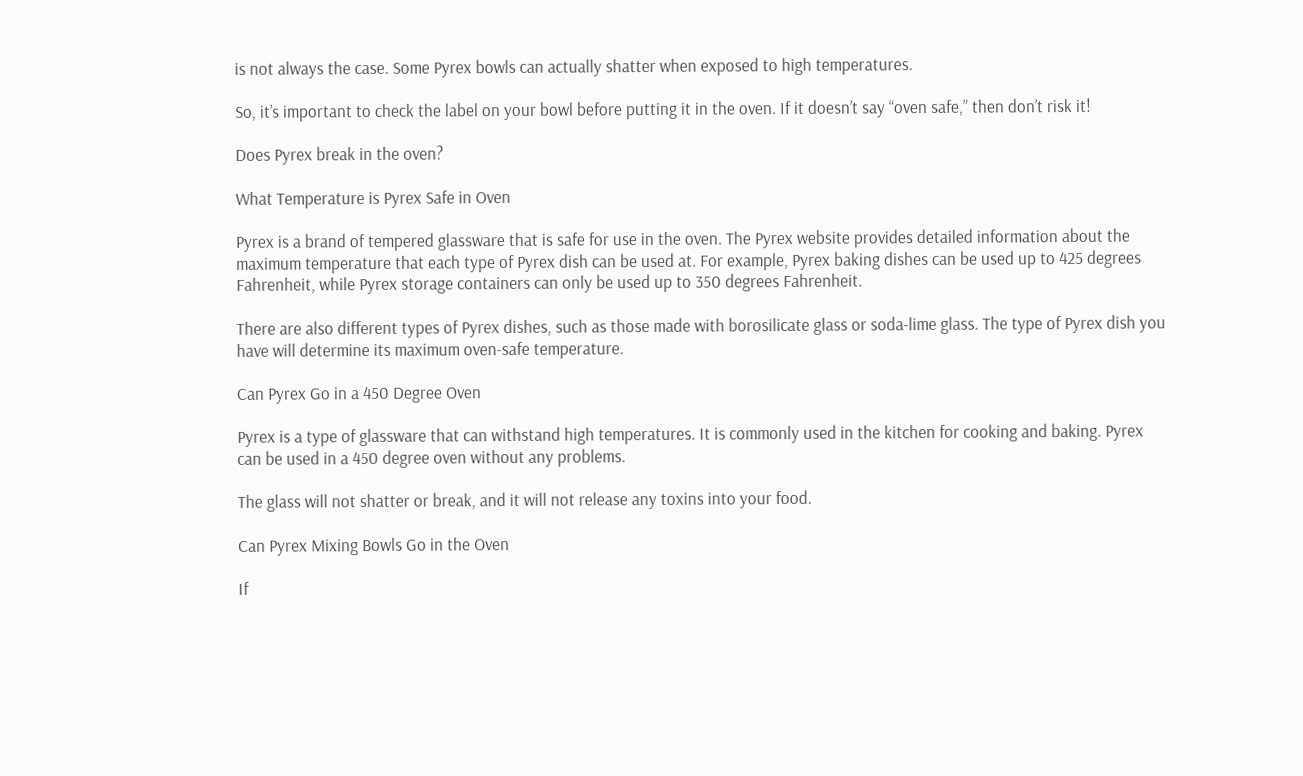is not always the case. Some Pyrex bowls can actually shatter when exposed to high temperatures.

So, it’s important to check the label on your bowl before putting it in the oven. If it doesn’t say “oven safe,” then don’t risk it!

Does Pyrex break in the oven?

What Temperature is Pyrex Safe in Oven

Pyrex is a brand of tempered glassware that is safe for use in the oven. The Pyrex website provides detailed information about the maximum temperature that each type of Pyrex dish can be used at. For example, Pyrex baking dishes can be used up to 425 degrees Fahrenheit, while Pyrex storage containers can only be used up to 350 degrees Fahrenheit.

There are also different types of Pyrex dishes, such as those made with borosilicate glass or soda-lime glass. The type of Pyrex dish you have will determine its maximum oven-safe temperature.

Can Pyrex Go in a 450 Degree Oven

Pyrex is a type of glassware that can withstand high temperatures. It is commonly used in the kitchen for cooking and baking. Pyrex can be used in a 450 degree oven without any problems.

The glass will not shatter or break, and it will not release any toxins into your food.

Can Pyrex Mixing Bowls Go in the Oven

If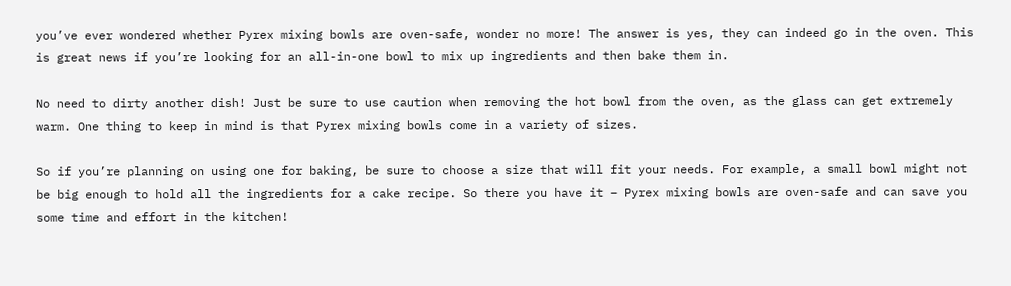you’ve ever wondered whether Pyrex mixing bowls are oven-safe, wonder no more! The answer is yes, they can indeed go in the oven. This is great news if you’re looking for an all-in-one bowl to mix up ingredients and then bake them in.

No need to dirty another dish! Just be sure to use caution when removing the hot bowl from the oven, as the glass can get extremely warm. One thing to keep in mind is that Pyrex mixing bowls come in a variety of sizes.

So if you’re planning on using one for baking, be sure to choose a size that will fit your needs. For example, a small bowl might not be big enough to hold all the ingredients for a cake recipe. So there you have it – Pyrex mixing bowls are oven-safe and can save you some time and effort in the kitchen!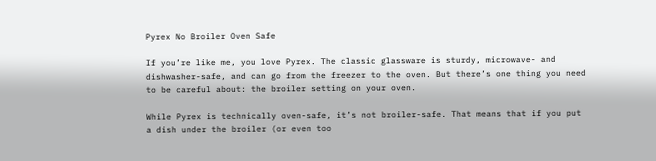Pyrex No Broiler Oven Safe

If you’re like me, you love Pyrex. The classic glassware is sturdy, microwave- and dishwasher-safe, and can go from the freezer to the oven. But there’s one thing you need to be careful about: the broiler setting on your oven.

While Pyrex is technically oven-safe, it’s not broiler-safe. That means that if you put a dish under the broiler (or even too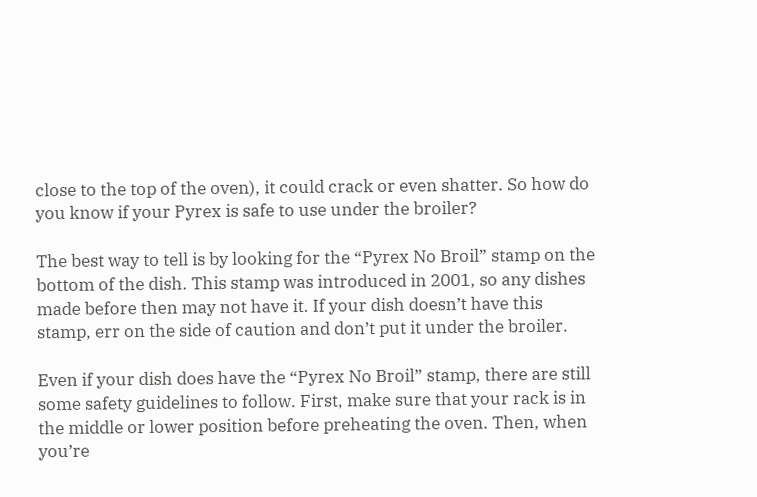close to the top of the oven), it could crack or even shatter. So how do you know if your Pyrex is safe to use under the broiler?

The best way to tell is by looking for the “Pyrex No Broil” stamp on the bottom of the dish. This stamp was introduced in 2001, so any dishes made before then may not have it. If your dish doesn’t have this stamp, err on the side of caution and don’t put it under the broiler.

Even if your dish does have the “Pyrex No Broil” stamp, there are still some safety guidelines to follow. First, make sure that your rack is in the middle or lower position before preheating the oven. Then, when you’re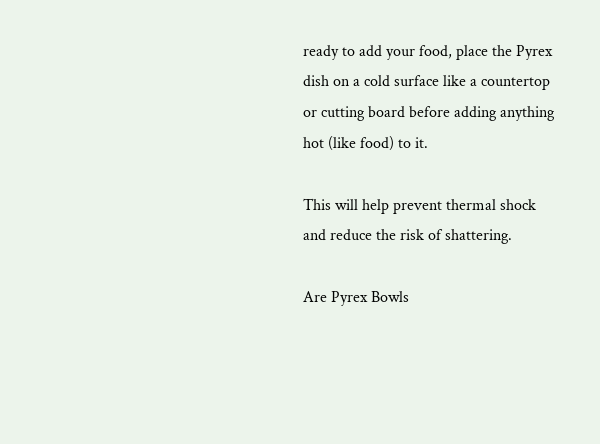ready to add your food, place the Pyrex dish on a cold surface like a countertop or cutting board before adding anything hot (like food) to it.

This will help prevent thermal shock and reduce the risk of shattering.

Are Pyrex Bowls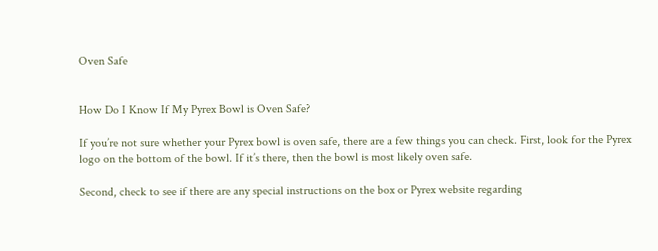Oven Safe


How Do I Know If My Pyrex Bowl is Oven Safe?

If you’re not sure whether your Pyrex bowl is oven safe, there are a few things you can check. First, look for the Pyrex logo on the bottom of the bowl. If it’s there, then the bowl is most likely oven safe.

Second, check to see if there are any special instructions on the box or Pyrex website regarding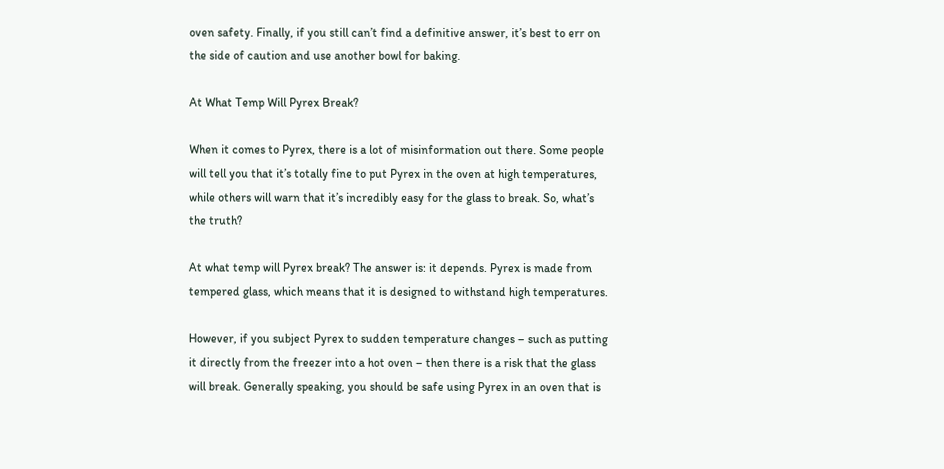oven safety. Finally, if you still can’t find a definitive answer, it’s best to err on the side of caution and use another bowl for baking.

At What Temp Will Pyrex Break?

When it comes to Pyrex, there is a lot of misinformation out there. Some people will tell you that it’s totally fine to put Pyrex in the oven at high temperatures, while others will warn that it’s incredibly easy for the glass to break. So, what’s the truth?

At what temp will Pyrex break? The answer is: it depends. Pyrex is made from tempered glass, which means that it is designed to withstand high temperatures.

However, if you subject Pyrex to sudden temperature changes – such as putting it directly from the freezer into a hot oven – then there is a risk that the glass will break. Generally speaking, you should be safe using Pyrex in an oven that is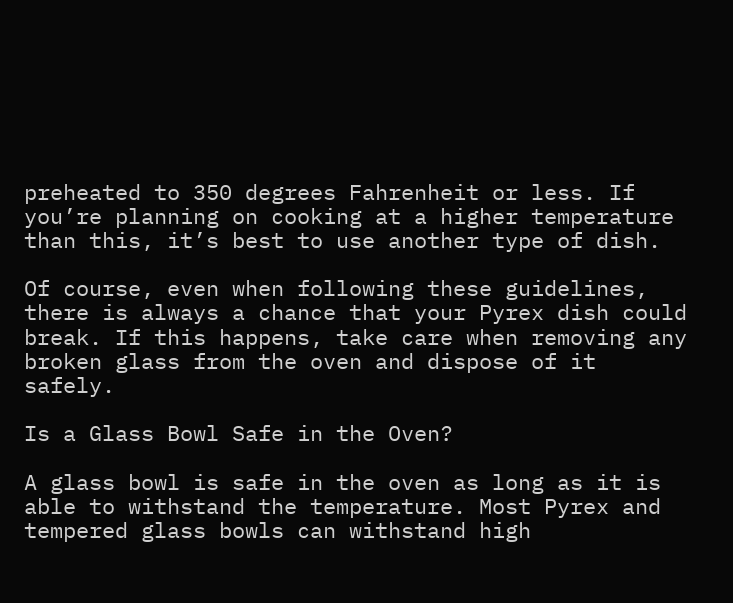preheated to 350 degrees Fahrenheit or less. If you’re planning on cooking at a higher temperature than this, it’s best to use another type of dish.

Of course, even when following these guidelines, there is always a chance that your Pyrex dish could break. If this happens, take care when removing any broken glass from the oven and dispose of it safely.

Is a Glass Bowl Safe in the Oven?

A glass bowl is safe in the oven as long as it is able to withstand the temperature. Most Pyrex and tempered glass bowls can withstand high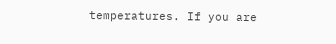temperatures. If you are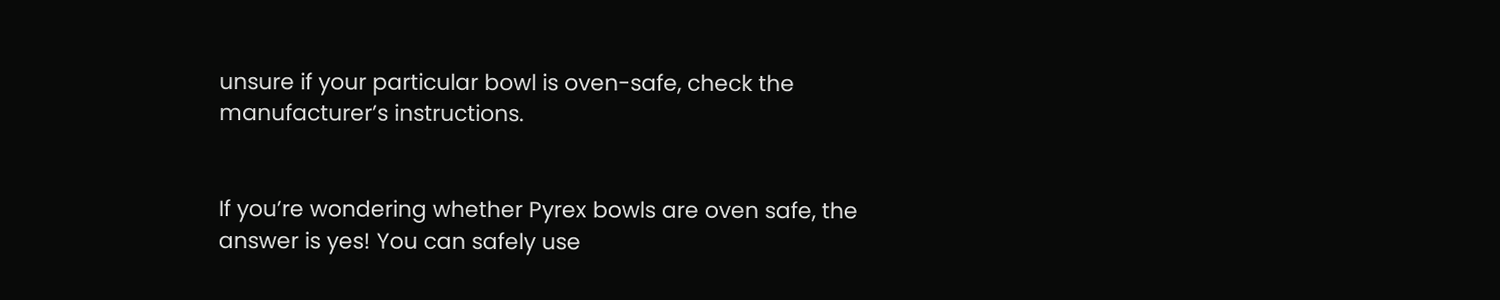unsure if your particular bowl is oven-safe, check the manufacturer’s instructions.


If you’re wondering whether Pyrex bowls are oven safe, the answer is yes! You can safely use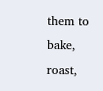them to bake, roast,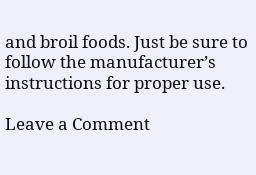and broil foods. Just be sure to follow the manufacturer’s instructions for proper use.

Leave a Comment